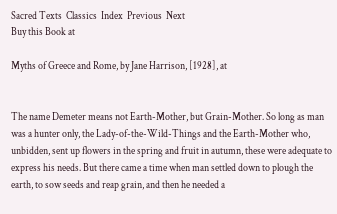Sacred Texts  Classics  Index  Previous  Next
Buy this Book at

Myths of Greece and Rome, by Jane Harrison, [1928], at


The name Demeter means not Earth-Mother, but Grain-Mother. So long as man was a hunter only, the Lady-of-the-Wild-Things and the Earth-Mother who, unbidden, sent up flowers in the spring and fruit in autumn, these were adequate to express his needs. But there came a time when man settled down to plough the earth, to sow seeds and reap grain, and then he needed a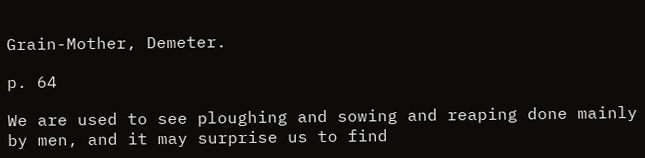Grain-Mother, Demeter.

p. 64

We are used to see ploughing and sowing and reaping done mainly by men, and it may surprise us to find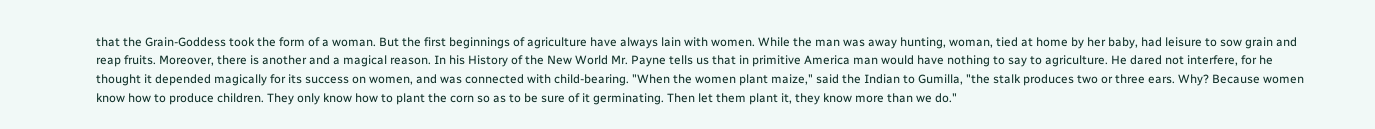that the Grain-Goddess took the form of a woman. But the first beginnings of agriculture have always lain with women. While the man was away hunting, woman, tied at home by her baby, had leisure to sow grain and reap fruits. Moreover, there is another and a magical reason. In his History of the New World Mr. Payne tells us that in primitive America man would have nothing to say to agriculture. He dared not interfere, for he thought it depended magically for its success on women, and was connected with child-bearing. "When the women plant maize," said the Indian to Gumilla, "the stalk produces two or three ears. Why? Because women know how to produce children. They only know how to plant the corn so as to be sure of it germinating. Then let them plant it, they know more than we do."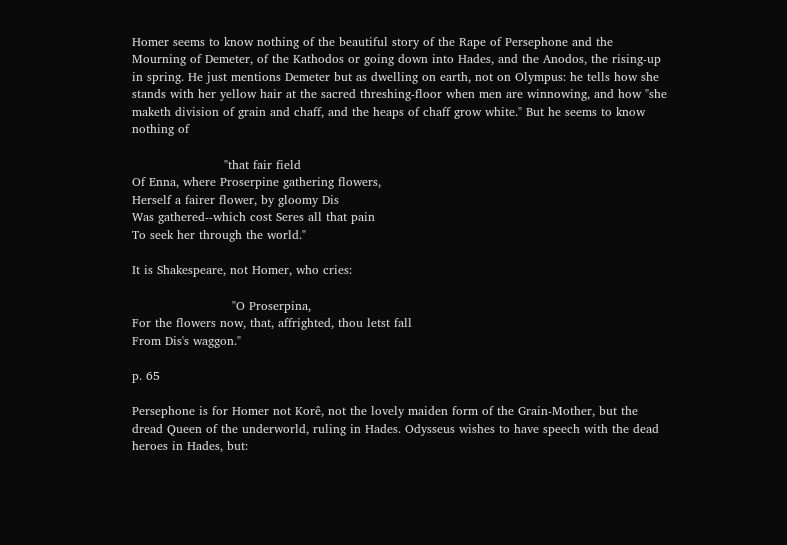Homer seems to know nothing of the beautiful story of the Rape of Persephone and the Mourning of Demeter, of the Kathodos or going down into Hades, and the Anodos, the rising-up in spring. He just mentions Demeter but as dwelling on earth, not on Olympus: he tells how she stands with her yellow hair at the sacred threshing-floor when men are winnowing, and how "she maketh division of grain and chaff, and the heaps of chaff grow white." But he seems to know nothing of

                       "that fair field
Of Enna, where Proserpine gathering flowers,
Herself a fairer flower, by gloomy Dis
Was gathered--which cost Seres all that pain
To seek her through the world."

It is Shakespeare, not Homer, who cries:

                         "O Proserpina,
For the flowers now, that, affrighted, thou letst fall
From Dis's waggon."

p. 65

Persephone is for Homer not Korê, not the lovely maiden form of the Grain-Mother, but the dread Queen of the underworld, ruling in Hades. Odysseus wishes to have speech with the dead heroes in Hades, but: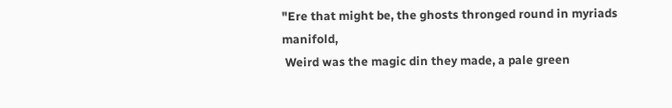"Ere that might be, the ghosts thronged round in myriads manifold,
 Weird was the magic din they made, a pale green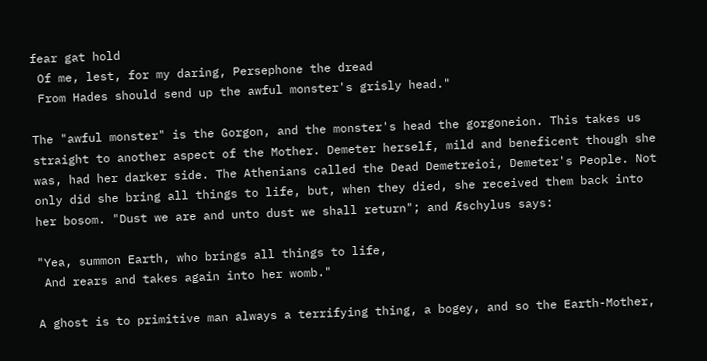fear gat hold
 Of me, lest, for my daring, Persephone the dread
 From Hades should send up the awful monster's grisly head."

The "awful monster" is the Gorgon, and the monster's head the gorgoneion. This takes us straight to another aspect of the Mother. Demeter herself, mild and beneficent though she was, had her darker side. The Athenians called the Dead Demetreioi, Demeter's People. Not only did she bring all things to life, but, when they died, she received them back into her bosom. "Dust we are and unto dust we shall return"; and Æschylus says:

"Yea, summon Earth, who brings all things to life,
 And rears and takes again into her womb."

A ghost is to primitive man always a terrifying thing, a bogey, and so the Earth-Mother,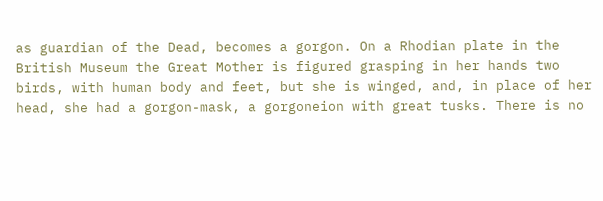as guardian of the Dead, becomes a gorgon. On a Rhodian plate in the British Museum the Great Mother is figured grasping in her hands two birds, with human body and feet, but she is winged, and, in place of her head, she had a gorgon-mask, a gorgoneion with great tusks. There is no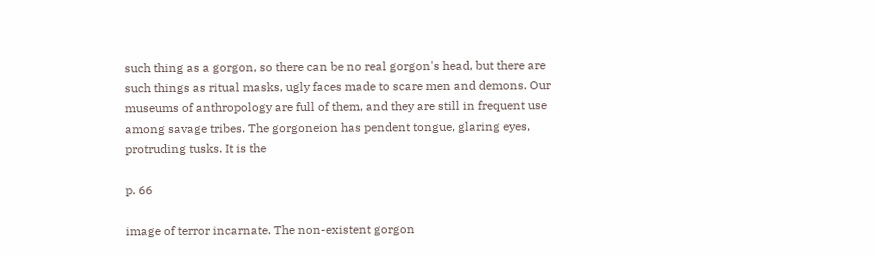such thing as a gorgon, so there can be no real gorgon's head, but there are such things as ritual masks, ugly faces made to scare men and demons. Our museums of anthropology are full of them, and they are still in frequent use among savage tribes. The gorgoneion has pendent tongue, glaring eyes, protruding tusks. It is the

p. 66

image of terror incarnate. The non-existent gorgon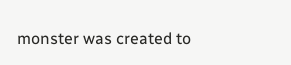monster was created to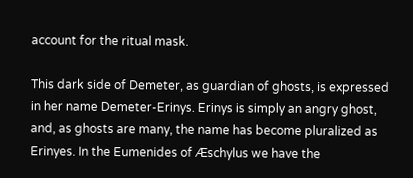account for the ritual mask.

This dark side of Demeter, as guardian of ghosts, is expressed in her name Demeter-Erinys. Erinys is simply an angry ghost, and, as ghosts are many, the name has become pluralized as Erinyes. In the Eumenides of Æschylus we have the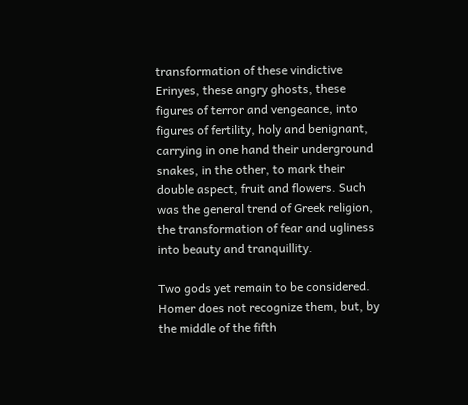transformation of these vindictive Erinyes, these angry ghosts, these figures of terror and vengeance, into figures of fertility, holy and benignant, carrying in one hand their underground snakes, in the other, to mark their double aspect, fruit and flowers. Such was the general trend of Greek religion, the transformation of fear and ugliness into beauty and tranquillity.

Two gods yet remain to be considered. Homer does not recognize them, but, by the middle of the fifth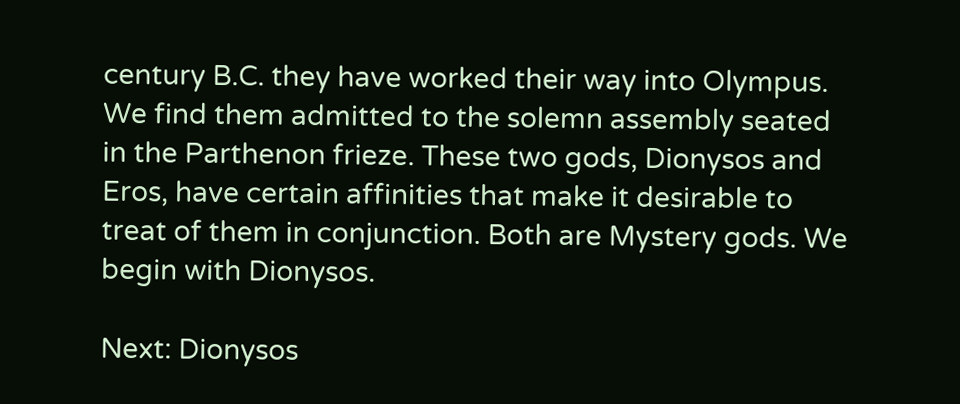century B.C. they have worked their way into Olympus. We find them admitted to the solemn assembly seated in the Parthenon frieze. These two gods, Dionysos and Eros, have certain affinities that make it desirable to treat of them in conjunction. Both are Mystery gods. We begin with Dionysos.

Next: Dionysos